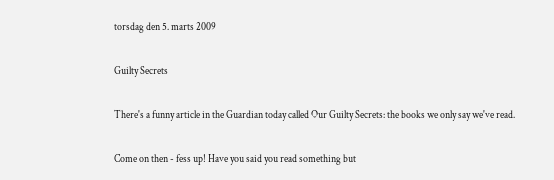torsdag den 5. marts 2009

Guilty Secrets

There's a funny article in the Guardian today called Our Guilty Secrets: the books we only say we've read.

Come on then - fess up! Have you said you read something but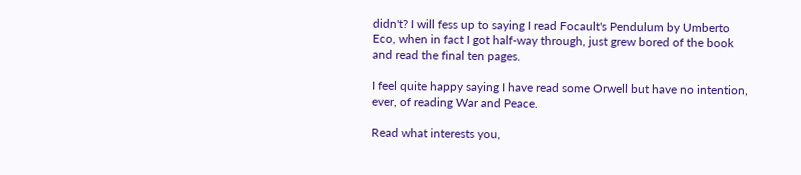didn't? I will fess up to saying I read Focault's Pendulum by Umberto Eco, when in fact I got half-way through, just grew bored of the book and read the final ten pages.

I feel quite happy saying I have read some Orwell but have no intention, ever, of reading War and Peace.

Read what interests you,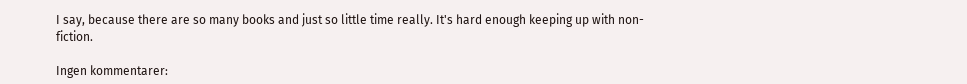I say, because there are so many books and just so little time really. It's hard enough keeping up with non-fiction.

Ingen kommentarer: